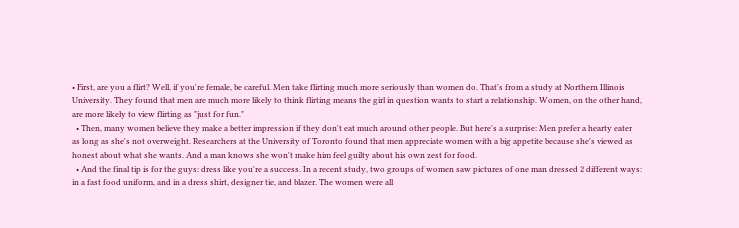• First, are you a flirt? Well, if you're female, be careful. Men take flirting much more seriously than women do. That's from a study at Northern Illinois University. They found that men are much more likely to think flirting means the girl in question wants to start a relationship. Women, on the other hand, are more likely to view flirting as "just for fun."
  • Then, many women believe they make a better impression if they don't eat much around other people. But here's a surprise: Men prefer a hearty eater   as long as she's not overweight. Researchers at the University of Toronto found that men appreciate women with a big appetite because she's viewed as honest about what she wants. And a man knows she won't make him feel guilty about his own zest for food.
  • And the final tip is for the guys: dress like you're a success. In a recent study, two groups of women saw pictures of one man dressed 2 different ways: in a fast food uniform, and in a dress shirt, designer tie, and blazer. The women were all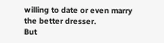willing to date or even marry the better dresser.
But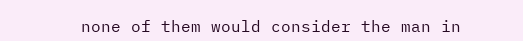none of them would consider the man in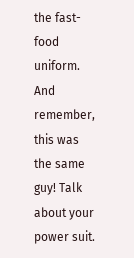the fast-food uniform. And remember, this was the same guy! Talk about your power suit.